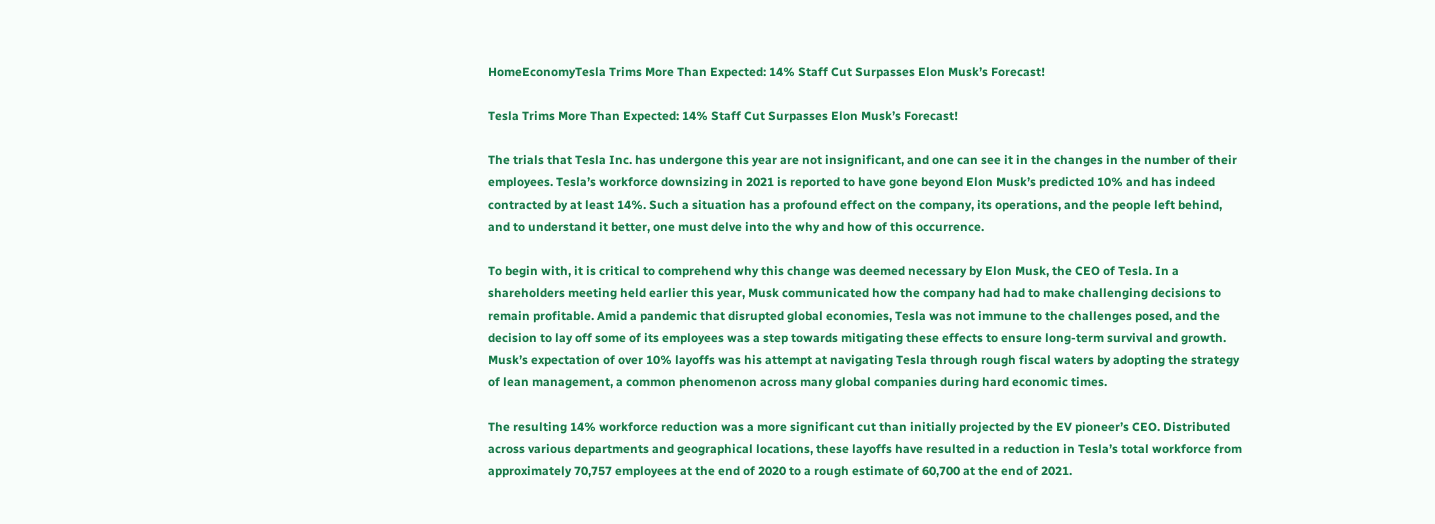HomeEconomyTesla Trims More Than Expected: 14% Staff Cut Surpasses Elon Musk’s Forecast!

Tesla Trims More Than Expected: 14% Staff Cut Surpasses Elon Musk’s Forecast!

The trials that Tesla Inc. has undergone this year are not insignificant, and one can see it in the changes in the number of their employees. Tesla’s workforce downsizing in 2021 is reported to have gone beyond Elon Musk’s predicted 10% and has indeed contracted by at least 14%. Such a situation has a profound effect on the company, its operations, and the people left behind, and to understand it better, one must delve into the why and how of this occurrence.

To begin with, it is critical to comprehend why this change was deemed necessary by Elon Musk, the CEO of Tesla. In a shareholders meeting held earlier this year, Musk communicated how the company had had to make challenging decisions to remain profitable. Amid a pandemic that disrupted global economies, Tesla was not immune to the challenges posed, and the decision to lay off some of its employees was a step towards mitigating these effects to ensure long-term survival and growth. Musk’s expectation of over 10% layoffs was his attempt at navigating Tesla through rough fiscal waters by adopting the strategy of lean management, a common phenomenon across many global companies during hard economic times.

The resulting 14% workforce reduction was a more significant cut than initially projected by the EV pioneer’s CEO. Distributed across various departments and geographical locations, these layoffs have resulted in a reduction in Tesla’s total workforce from approximately 70,757 employees at the end of 2020 to a rough estimate of 60,700 at the end of 2021.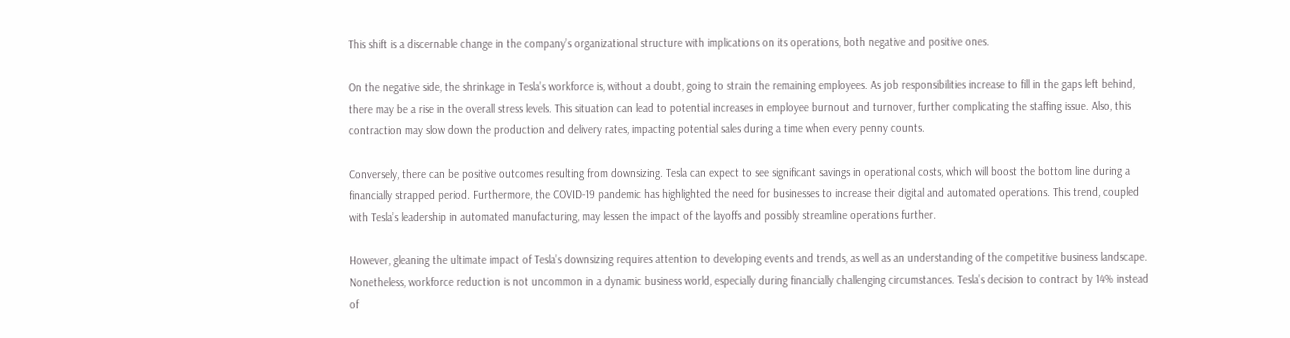This shift is a discernable change in the company’s organizational structure with implications on its operations, both negative and positive ones.

On the negative side, the shrinkage in Tesla’s workforce is, without a doubt, going to strain the remaining employees. As job responsibilities increase to fill in the gaps left behind, there may be a rise in the overall stress levels. This situation can lead to potential increases in employee burnout and turnover, further complicating the staffing issue. Also, this contraction may slow down the production and delivery rates, impacting potential sales during a time when every penny counts.

Conversely, there can be positive outcomes resulting from downsizing. Tesla can expect to see significant savings in operational costs, which will boost the bottom line during a financially strapped period. Furthermore, the COVID-19 pandemic has highlighted the need for businesses to increase their digital and automated operations. This trend, coupled with Tesla’s leadership in automated manufacturing, may lessen the impact of the layoffs and possibly streamline operations further.

However, gleaning the ultimate impact of Tesla’s downsizing requires attention to developing events and trends, as well as an understanding of the competitive business landscape. Nonetheless, workforce reduction is not uncommon in a dynamic business world, especially during financially challenging circumstances. Tesla’s decision to contract by 14% instead of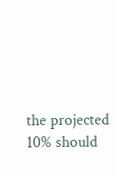the projected 10% should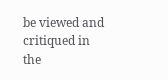be viewed and critiqued in the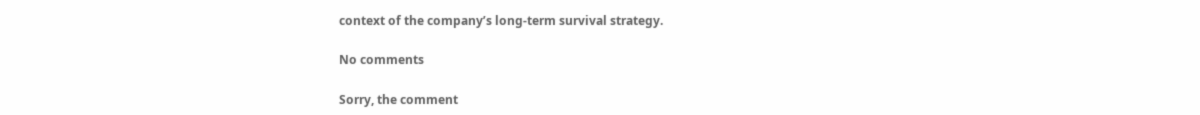context of the company’s long-term survival strategy.

No comments

Sorry, the comment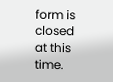form is closed at this time.